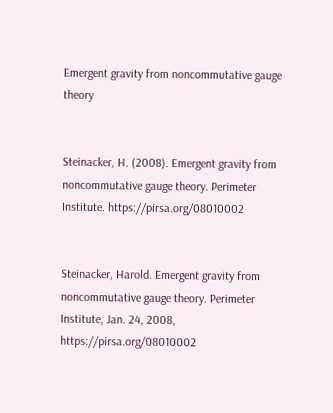Emergent gravity from noncommutative gauge theory


Steinacker, H. (2008). Emergent gravity from noncommutative gauge theory. Perimeter Institute. https://pirsa.org/08010002


Steinacker, Harold. Emergent gravity from noncommutative gauge theory. Perimeter Institute, Jan. 24, 2008, https://pirsa.org/08010002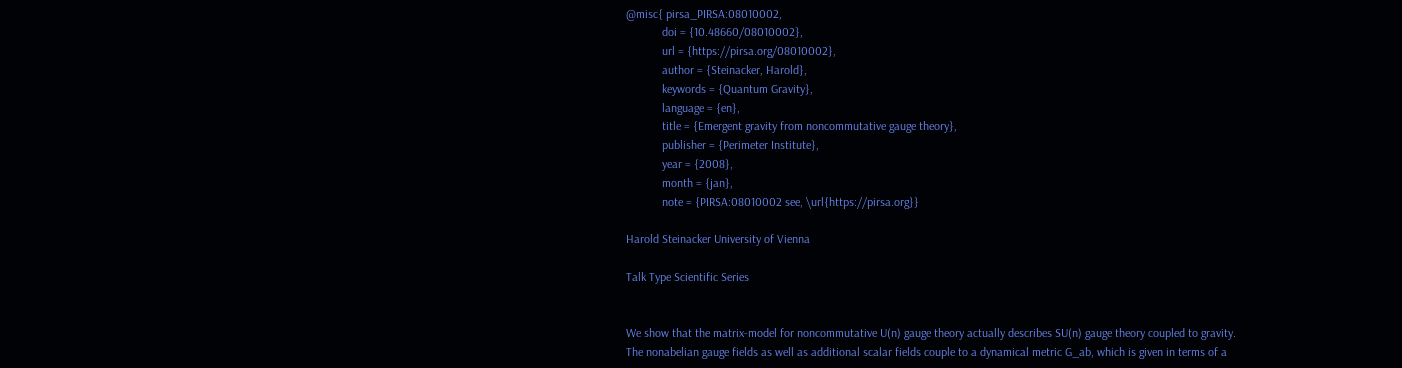@misc{ pirsa_PIRSA:08010002,
            doi = {10.48660/08010002},
            url = {https://pirsa.org/08010002},
            author = {Steinacker, Harold},
            keywords = {Quantum Gravity},
            language = {en},
            title = {Emergent gravity from noncommutative gauge theory},
            publisher = {Perimeter Institute},
            year = {2008},
            month = {jan},
            note = {PIRSA:08010002 see, \url{https://pirsa.org}}

Harold Steinacker University of Vienna

Talk Type Scientific Series


We show that the matrix-model for noncommutative U(n) gauge theory actually describes SU(n) gauge theory coupled to gravity. The nonabelian gauge fields as well as additional scalar fields couple to a dynamical metric G_ab, which is given in terms of a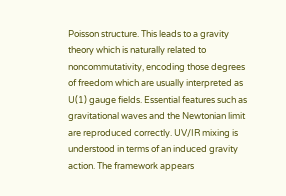Poisson structure. This leads to a gravity theory which is naturally related to noncommutativity, encoding those degrees of freedom which are usually interpreted as U(1) gauge fields. Essential features such as gravitational waves and the Newtonian limit are reproduced correctly. UV/IR mixing is understood in terms of an induced gravity action. The framework appears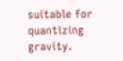suitable for quantizing gravity.